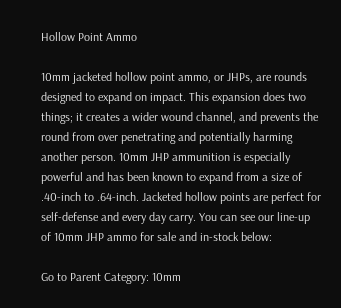Hollow Point Ammo

10mm jacketed hollow point ammo, or JHPs, are rounds designed to expand on impact. This expansion does two things; it creates a wider wound channel, and prevents the round from over penetrating and potentially harming another person. 10mm JHP ammunition is especially powerful and has been known to expand from a size of .40-inch to .64-inch. Jacketed hollow points are perfect for self-defense and every day carry. You can see our line-up of 10mm JHP ammo for sale and in-stock below:

Go to Parent Category: 10mm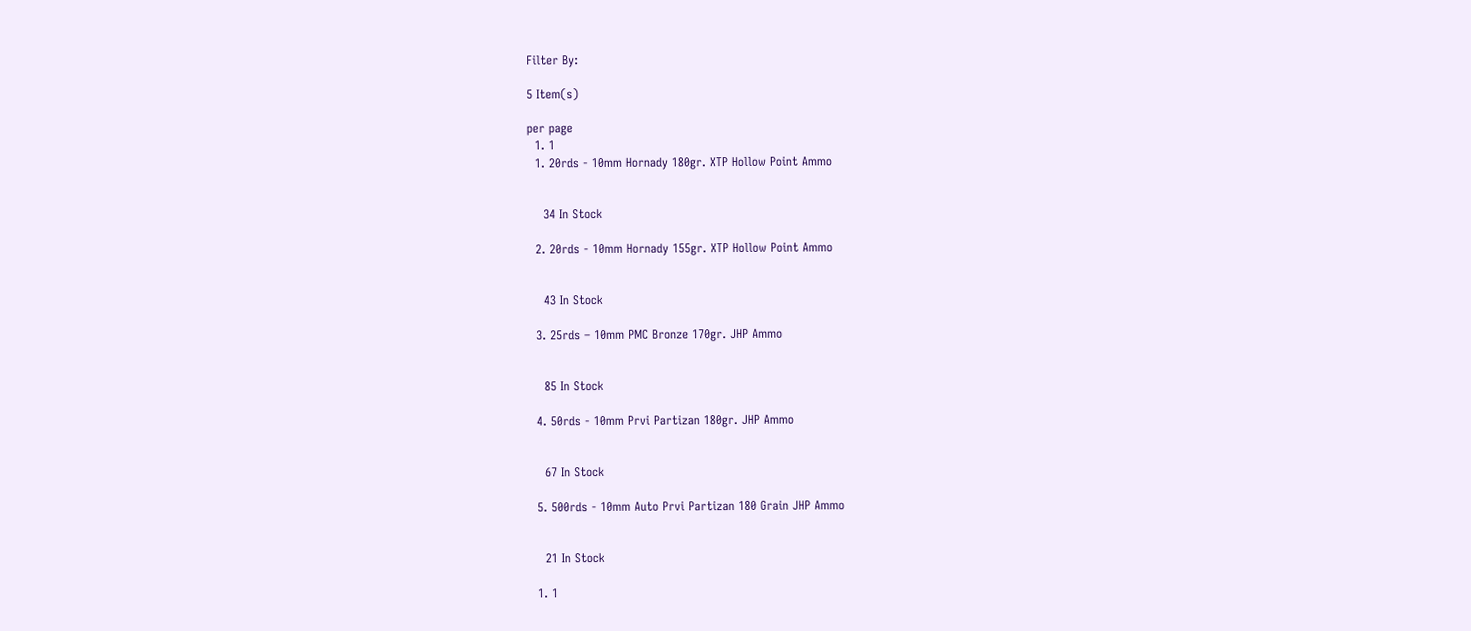Filter By:

5 Item(s)

per page
  1. 1
  1. 20rds - 10mm Hornady 180gr. XTP Hollow Point Ammo


    34 In Stock

  2. 20rds - 10mm Hornady 155gr. XTP Hollow Point Ammo


    43 In Stock

  3. 25rds – 10mm PMC Bronze 170gr. JHP Ammo


    85 In Stock

  4. 50rds - 10mm Prvi Partizan 180gr. JHP Ammo


    67 In Stock

  5. 500rds - 10mm Auto Prvi Partizan 180 Grain JHP Ammo


    21 In Stock

  1. 1